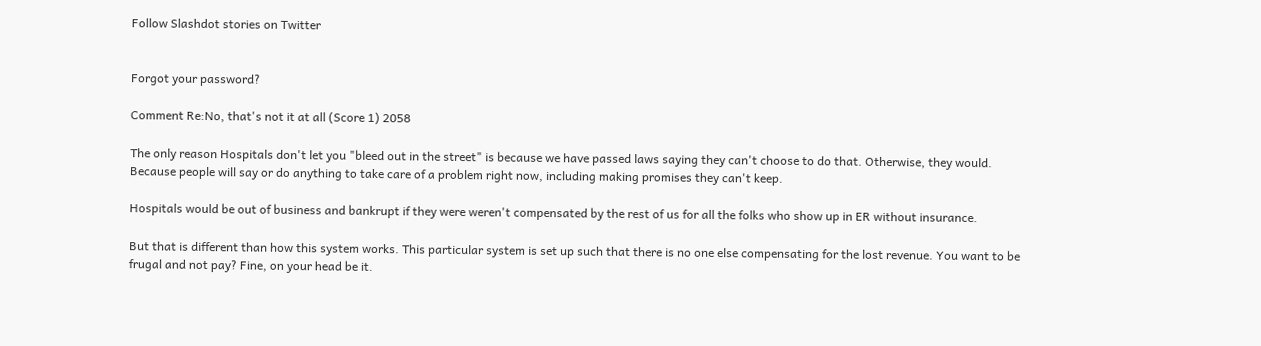Follow Slashdot stories on Twitter


Forgot your password?

Comment Re:No, that's not it at all (Score 1) 2058

The only reason Hospitals don't let you "bleed out in the street" is because we have passed laws saying they can't choose to do that. Otherwise, they would. Because people will say or do anything to take care of a problem right now, including making promises they can't keep.

Hospitals would be out of business and bankrupt if they were weren't compensated by the rest of us for all the folks who show up in ER without insurance.

But that is different than how this system works. This particular system is set up such that there is no one else compensating for the lost revenue. You want to be frugal and not pay? Fine, on your head be it.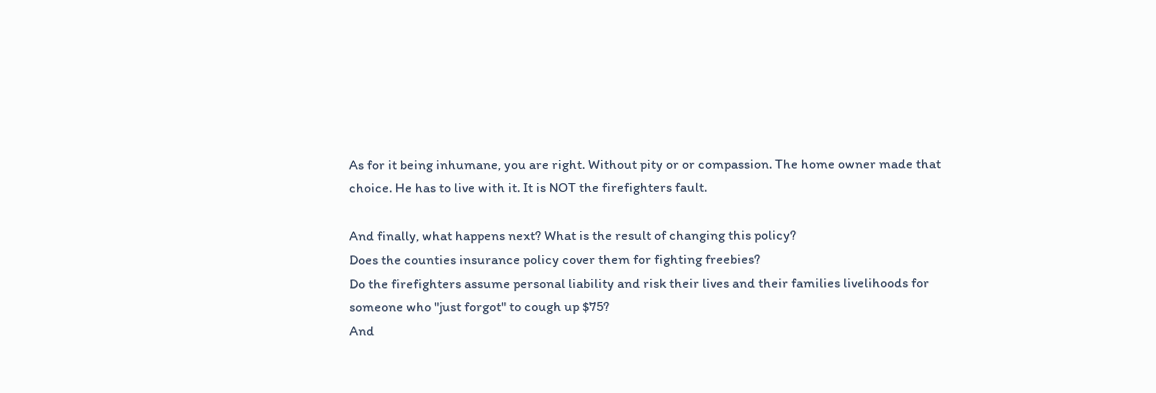As for it being inhumane, you are right. Without pity or or compassion. The home owner made that choice. He has to live with it. It is NOT the firefighters fault.

And finally, what happens next? What is the result of changing this policy?
Does the counties insurance policy cover them for fighting freebies?
Do the firefighters assume personal liability and risk their lives and their families livelihoods for someone who "just forgot" to cough up $75?
And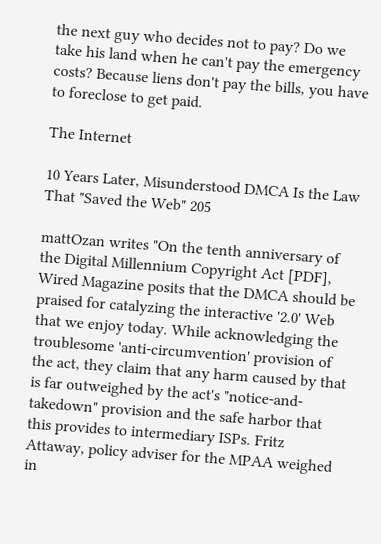the next guy who decides not to pay? Do we take his land when he can't pay the emergency costs? Because liens don't pay the bills, you have to foreclose to get paid.

The Internet

10 Years Later, Misunderstood DMCA Is the Law That "Saved the Web" 205

mattOzan writes "On the tenth anniversary of the Digital Millennium Copyright Act [PDF], Wired Magazine posits that the DMCA should be praised for catalyzing the interactive '2.0' Web that we enjoy today. While acknowledging the troublesome 'anti-circumvention' provision of the act, they claim that any harm caused by that is far outweighed by the act's "notice-and-takedown" provision and the safe harbor that this provides to intermediary ISPs. Fritz Attaway, policy adviser for the MPAA weighed in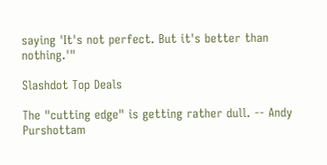saying 'It's not perfect. But it's better than nothing.'"

Slashdot Top Deals

The "cutting edge" is getting rather dull. -- Andy Purshottam